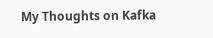My Thoughts on Kafka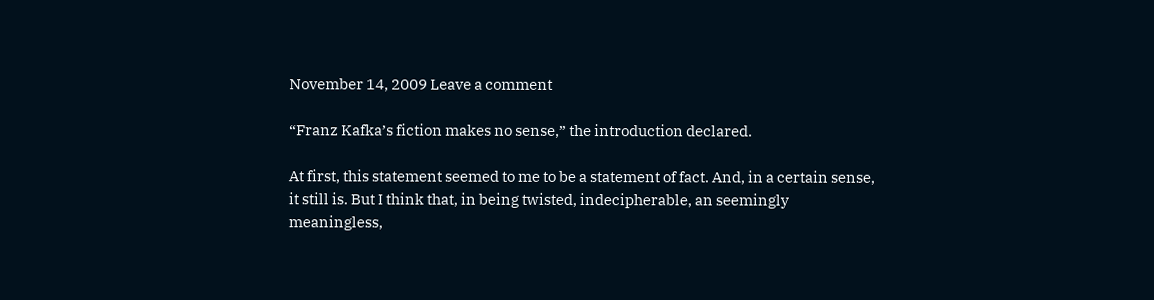November 14, 2009 Leave a comment

“Franz Kafka’s fiction makes no sense,” the introduction declared.

At first, this statement seemed to me to be a statement of fact. And, in a certain sense, it still is. But I think that, in being twisted, indecipherable, an seemingly meaningless,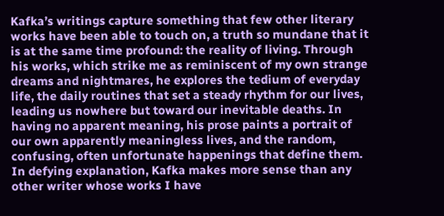Kafka’s writings capture something that few other literary works have been able to touch on, a truth so mundane that it is at the same time profound: the reality of living. Through his works, which strike me as reminiscent of my own strange dreams and nightmares, he explores the tedium of everyday life, the daily routines that set a steady rhythm for our lives, leading us nowhere but toward our inevitable deaths. In having no apparent meaning, his prose paints a portrait of our own apparently meaningless lives, and the random, confusing, often unfortunate happenings that define them. In defying explanation, Kafka makes more sense than any other writer whose works I have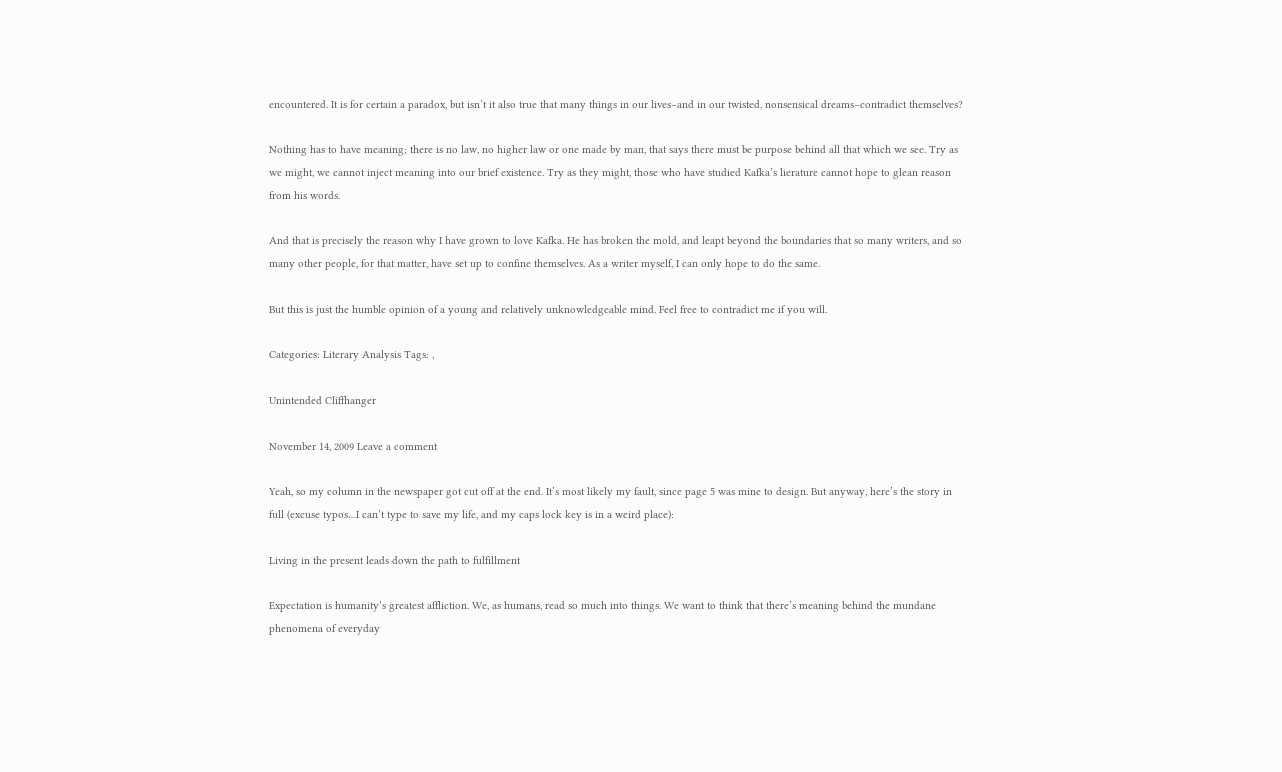encountered. It is for certain a paradox, but isn’t it also true that many things in our lives–and in our twisted, nonsensical dreams–contradict themselves?

Nothing has to have meaning; there is no law, no higher law or one made by man, that says there must be purpose behind all that which we see. Try as we might, we cannot inject meaning into our brief existence. Try as they might, those who have studied Kafka’s lierature cannot hope to glean reason from his words.

And that is precisely the reason why I have grown to love Kafka. He has broken the mold, and leapt beyond the boundaries that so many writers, and so many other people, for that matter, have set up to confine themselves. As a writer myself, I can only hope to do the same.

But this is just the humble opinion of a young and relatively unknowledgeable mind. Feel free to contradict me if you will.

Categories: Literary Analysis Tags: ,

Unintended Cliffhanger

November 14, 2009 Leave a comment

Yeah, so my column in the newspaper got cut off at the end. It’s most likely my fault, since page 5 was mine to design. But anyway, here’s the story in full (excuse typos…I can’t type to save my life, and my caps lock key is in a weird place):

Living in the present leads down the path to fulfillment

Expectation is humanity’s greatest affliction. We, as humans, read so much into things. We want to think that there’s meaning behind the mundane phenomena of everyday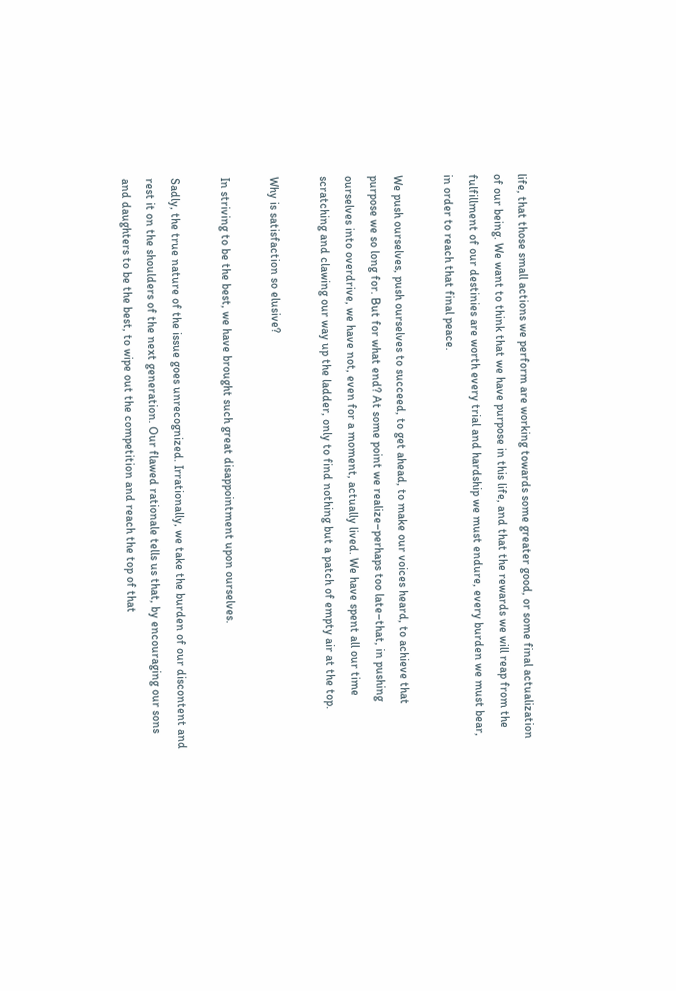life, that those small actions we perform are working towards some greater good, or some final actualization of our being. We want to think that we have purpose in this life, and that the rewards we will reap from the fulfillment of our destinies are worth every trial and hardship we must endure, every burden we must bear, in order to reach that final peace.

We push ourselves, push ourselves to succeed, to get ahead, to make our voices heard, to achieve that purpose we so long for. But for what end? At some point we realize–perhaps too late–that, in pushing ourselves into overdrive, we have not, even for a moment, actually lived. We have spent all our time scratching and clawing our way up the ladder, only to find nothing but a patch of empty air at the top.

Why is satisfaction so elusive?

In striving to be the best, we have brought such great disappointment upon ourselves.

Sadly, the true nature of the issue goes unrecognized. Irrationally, we take the burden of our discontent and rest it on the shoulders of the next generation. Our flawed rationale tells us that, by encouraging our sons and daughters to be the best, to wipe out the competition and reach the top of that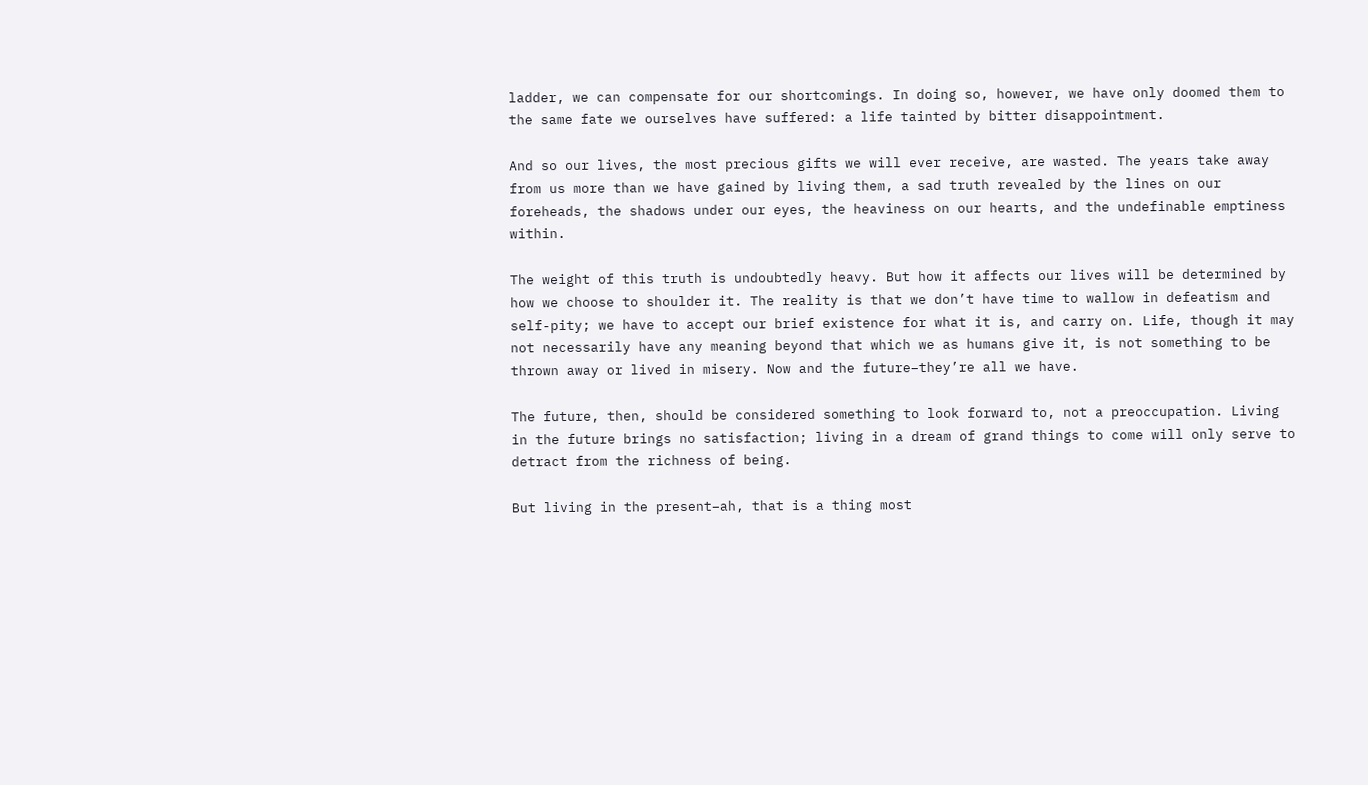ladder, we can compensate for our shortcomings. In doing so, however, we have only doomed them to the same fate we ourselves have suffered: a life tainted by bitter disappointment.

And so our lives, the most precious gifts we will ever receive, are wasted. The years take away from us more than we have gained by living them, a sad truth revealed by the lines on our foreheads, the shadows under our eyes, the heaviness on our hearts, and the undefinable emptiness within.

The weight of this truth is undoubtedly heavy. But how it affects our lives will be determined by how we choose to shoulder it. The reality is that we don’t have time to wallow in defeatism and self-pity; we have to accept our brief existence for what it is, and carry on. Life, though it may not necessarily have any meaning beyond that which we as humans give it, is not something to be thrown away or lived in misery. Now and the future–they’re all we have.

The future, then, should be considered something to look forward to, not a preoccupation. Living in the future brings no satisfaction; living in a dream of grand things to come will only serve to detract from the richness of being.

But living in the present–ah, that is a thing most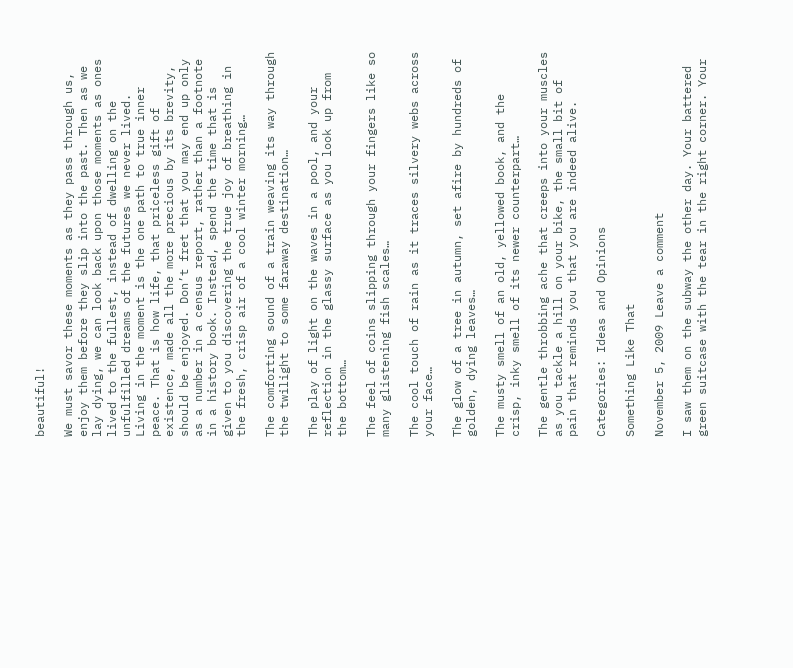beautiful!

We must savor these moments as they pass through us, enjoy them before they slip into the past. Then as we lay dying, we can look back upon those moments as ones lived to the fullest, instead of dwelling on the unfulfilled dreams of the futures we never lived. Living in the moment is the one path to true inner peace. That is how life, that priceless gift of existence, made all the more precious by its brevity, should be enjoyed. Don’t fret that you may end up only as a number in a census report, rather than a footnote in a history book. Instead, spend the time that is given to you discovering the true joy of breathing in the fresh, crisp air of a cool winter morning…

The comforting sound of a train weaving its way through the twilight to some faraway destination…

The play of light on the waves in a pool, and your reflection in the glassy surface as you look up from the bottom…

The feel of coins slipping through your fingers like so many glistening fish scales…

The cool touch of rain as it traces silvery webs across your face…

The glow of a tree in autumn, set afire by hundreds of golden, dying leaves…

The musty smell of an old, yellowed book, and the crisp, inky smell of its newer counterpart…

The gentle throbbing ache that creeps into your muscles as you tackle a hill on your bike, the small bit of pain that reminds you that you are indeed alive.

Categories: Ideas and Opinions

Something Like That

November 5, 2009 Leave a comment

I saw them on the subway the other day. Your battered green suitcase with the tear in the right corner. Your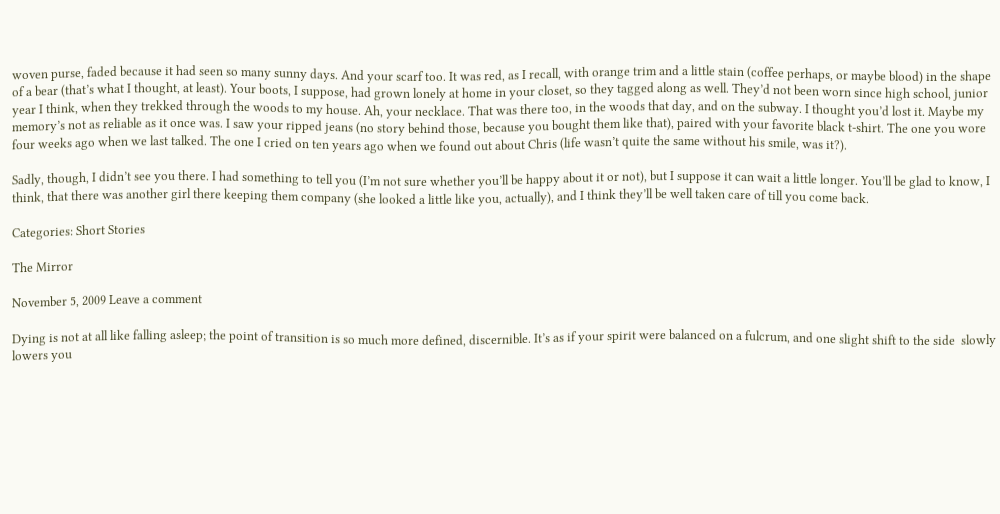woven purse, faded because it had seen so many sunny days. And your scarf too. It was red, as I recall, with orange trim and a little stain (coffee perhaps, or maybe blood) in the shape of a bear (that’s what I thought, at least). Your boots, I suppose, had grown lonely at home in your closet, so they tagged along as well. They’d not been worn since high school, junior year I think, when they trekked through the woods to my house. Ah, your necklace. That was there too, in the woods that day, and on the subway. I thought you’d lost it. Maybe my memory’s not as reliable as it once was. I saw your ripped jeans (no story behind those, because you bought them like that), paired with your favorite black t-shirt. The one you wore four weeks ago when we last talked. The one I cried on ten years ago when we found out about Chris (life wasn’t quite the same without his smile, was it?).

Sadly, though, I didn’t see you there. I had something to tell you (I’m not sure whether you’ll be happy about it or not), but I suppose it can wait a little longer. You’ll be glad to know, I think, that there was another girl there keeping them company (she looked a little like you, actually), and I think they’ll be well taken care of till you come back.

Categories: Short Stories

The Mirror

November 5, 2009 Leave a comment

Dying is not at all like falling asleep; the point of transition is so much more defined, discernible. It’s as if your spirit were balanced on a fulcrum, and one slight shift to the side  slowly  lowers you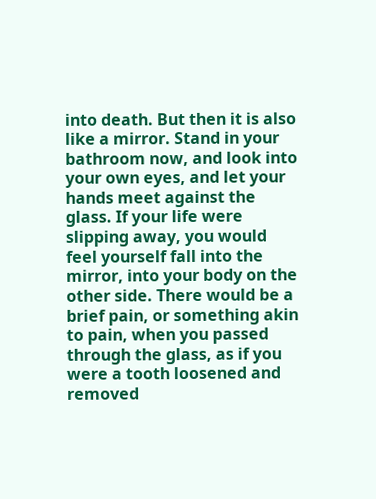into death. But then it is also like a mirror. Stand in your bathroom now, and look into your own eyes, and let your hands meet against the glass. If your life were slipping away, you would feel yourself fall into the mirror, into your body on the other side. There would be a brief pain, or something akin to pain, when you passed through the glass, as if you were a tooth loosened and removed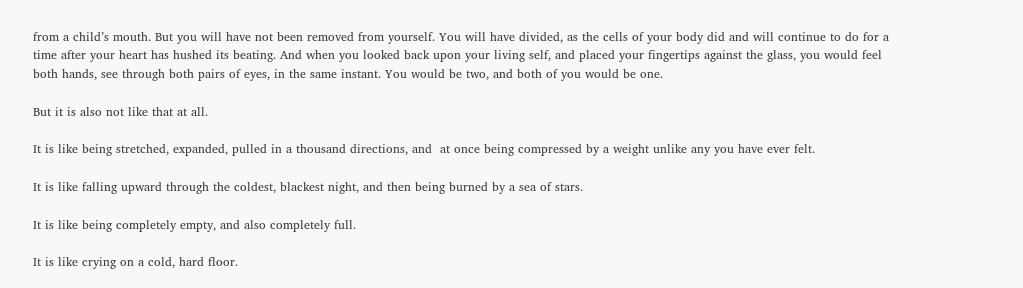from a child’s mouth. But you will have not been removed from yourself. You will have divided, as the cells of your body did and will continue to do for a time after your heart has hushed its beating. And when you looked back upon your living self, and placed your fingertips against the glass, you would feel both hands, see through both pairs of eyes, in the same instant. You would be two, and both of you would be one.

But it is also not like that at all.

It is like being stretched, expanded, pulled in a thousand directions, and  at once being compressed by a weight unlike any you have ever felt.

It is like falling upward through the coldest, blackest night, and then being burned by a sea of stars.

It is like being completely empty, and also completely full.

It is like crying on a cold, hard floor.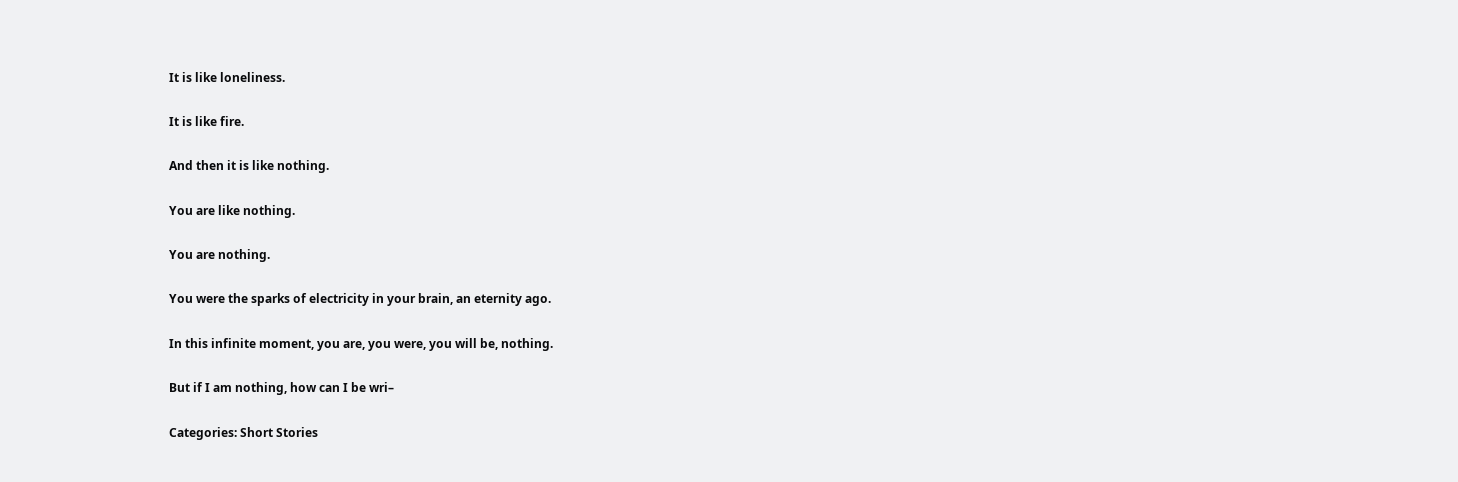It is like loneliness.

It is like fire.

And then it is like nothing.

You are like nothing.

You are nothing.

You were the sparks of electricity in your brain, an eternity ago.

In this infinite moment, you are, you were, you will be, nothing.

But if I am nothing, how can I be wri–

Categories: Short Stories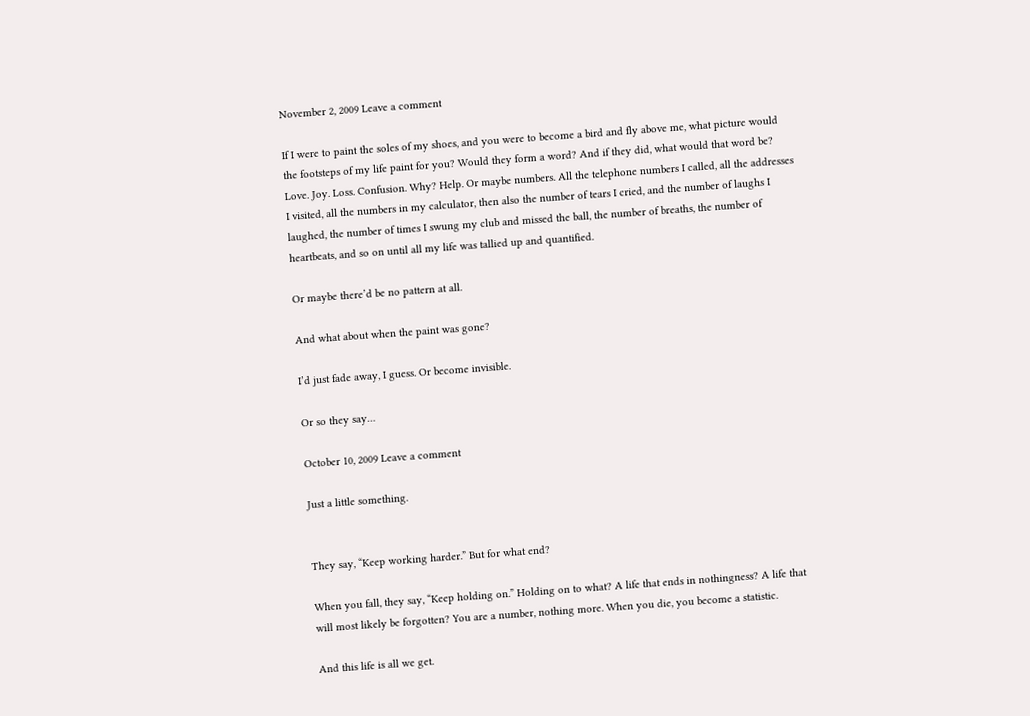November 2, 2009 Leave a comment

If I were to paint the soles of my shoes, and you were to become a bird and fly above me, what picture would the footsteps of my life paint for you? Would they form a word? And if they did, what would that word be? Love. Joy. Loss. Confusion. Why? Help. Or maybe numbers. All the telephone numbers I called, all the addresses I visited, all the numbers in my calculator, then also the number of tears I cried, and the number of laughs I laughed, the number of times I swung my club and missed the ball, the number of breaths, the number of heartbeats, and so on until all my life was tallied up and quantified.

Or maybe there’d be no pattern at all.

And what about when the paint was gone?

I’d just fade away, I guess. Or become invisible.

Or so they say…

October 10, 2009 Leave a comment

Just a little something.


They say, “Keep working harder.” But for what end?

When you fall, they say, “Keep holding on.” Holding on to what? A life that ends in nothingness? A life that will most likely be forgotten? You are a number, nothing more. When you die, you become a statistic.

And this life is all we get.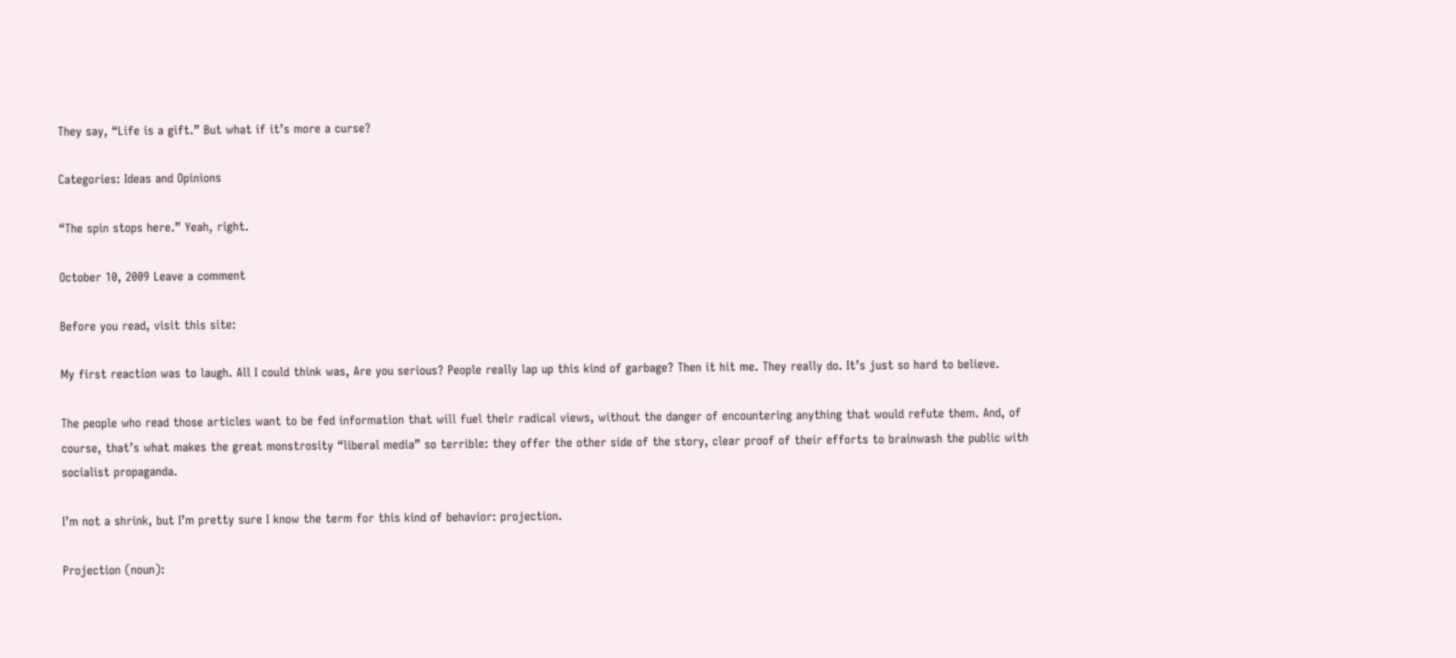They say, “Life is a gift.” But what if it’s more a curse?

Categories: Ideas and Opinions

“The spin stops here.” Yeah, right.

October 10, 2009 Leave a comment

Before you read, visit this site:

My first reaction was to laugh. All I could think was, Are you serious? People really lap up this kind of garbage? Then it hit me. They really do. It’s just so hard to believe.

The people who read those articles want to be fed information that will fuel their radical views, without the danger of encountering anything that would refute them. And, of course, that’s what makes the great monstrosity “liberal media” so terrible: they offer the other side of the story, clear proof of their efforts to brainwash the public with socialist propaganda.

I’m not a shrink, but I’m pretty sure I know the term for this kind of behavior: projection.

Projection (noun):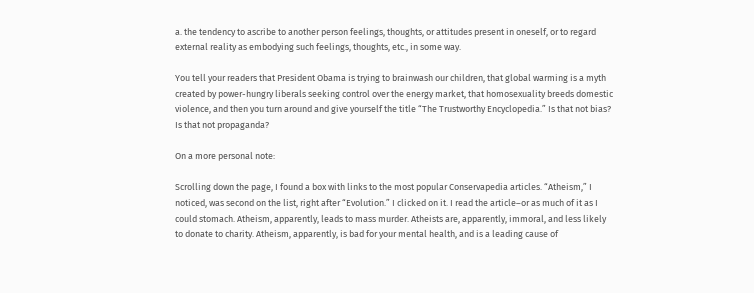a. the tendency to ascribe to another person feelings, thoughts, or attitudes present in oneself, or to regard external reality as embodying such feelings, thoughts, etc., in some way.

You tell your readers that President Obama is trying to brainwash our children, that global warming is a myth created by power-hungry liberals seeking control over the energy market, that homosexuality breeds domestic violence, and then you turn around and give yourself the title “The Trustworthy Encyclopedia.” Is that not bias? Is that not propaganda?

On a more personal note:

Scrolling down the page, I found a box with links to the most popular Conservapedia articles. “Atheism,” I noticed, was second on the list, right after “Evolution.” I clicked on it. I read the article–or as much of it as I could stomach. Atheism, apparently, leads to mass murder. Atheists are, apparently, immoral, and less likely to donate to charity. Atheism, apparently, is bad for your mental health, and is a leading cause of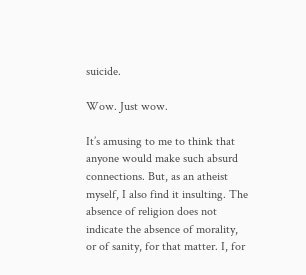suicide.

Wow. Just wow.

It’s amusing to me to think that anyone would make such absurd connections. But, as an atheist myself, I also find it insulting. The absence of religion does not indicate the absence of morality, or of sanity, for that matter. I, for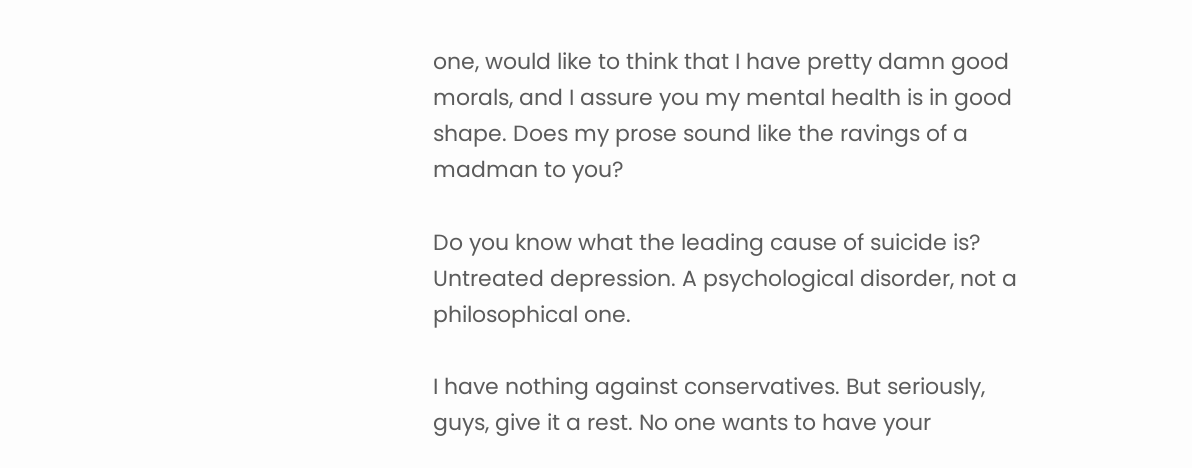one, would like to think that I have pretty damn good morals, and I assure you my mental health is in good shape. Does my prose sound like the ravings of a madman to you?

Do you know what the leading cause of suicide is? Untreated depression. A psychological disorder, not a philosophical one.

I have nothing against conservatives. But seriously, guys, give it a rest. No one wants to have your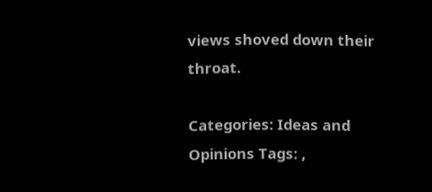views shoved down their throat.

Categories: Ideas and Opinions Tags: ,